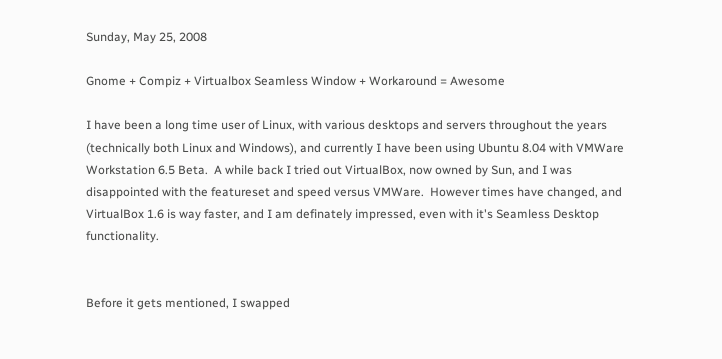Sunday, May 25, 2008

Gnome + Compiz + Virtualbox Seamless Window + Workaround = Awesome

I have been a long time user of Linux, with various desktops and servers throughout the years (technically both Linux and Windows), and currently I have been using Ubuntu 8.04 with VMWare Workstation 6.5 Beta.  A while back I tried out VirtualBox, now owned by Sun, and I was disappointed with the featureset and speed versus VMWare.  However times have changed, and VirtualBox 1.6 is way faster, and I am definately impressed, even with it's Seamless Desktop functionality.


Before it gets mentioned, I swapped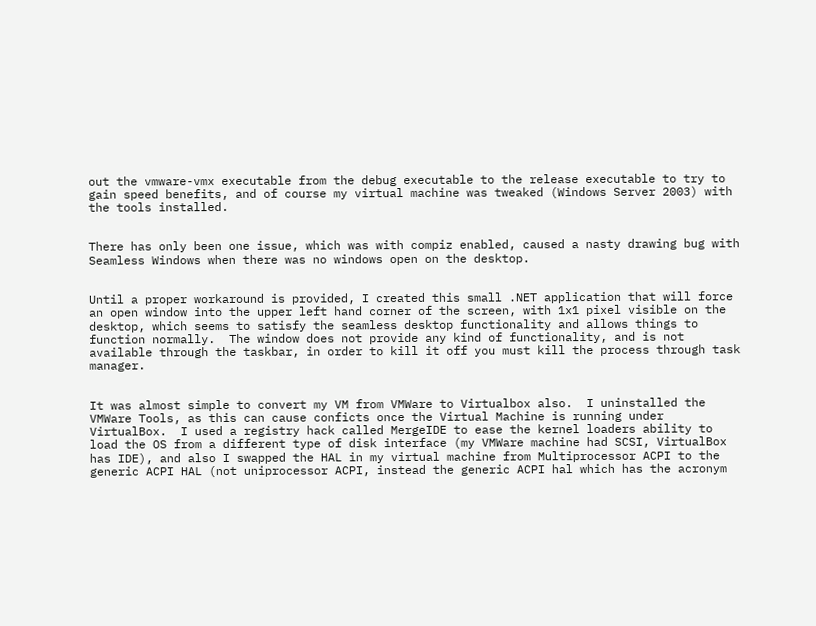out the vmware-vmx executable from the debug executable to the release executable to try to gain speed benefits, and of course my virtual machine was tweaked (Windows Server 2003) with the tools installed.


There has only been one issue, which was with compiz enabled, caused a nasty drawing bug with Seamless Windows when there was no windows open on the desktop.


Until a proper workaround is provided, I created this small .NET application that will force an open window into the upper left hand corner of the screen, with 1x1 pixel visible on the desktop, which seems to satisfy the seamless desktop functionality and allows things to function normally.  The window does not provide any kind of functionality, and is not available through the taskbar, in order to kill it off you must kill the process through task manager.


It was almost simple to convert my VM from VMWare to Virtualbox also.  I uninstalled the VMWare Tools, as this can cause conficts once the Virtual Machine is running under VirtualBox.  I used a registry hack called MergeIDE to ease the kernel loaders ability to load the OS from a different type of disk interface (my VMWare machine had SCSI, VirtualBox has IDE), and also I swapped the HAL in my virtual machine from Multiprocessor ACPI to the generic ACPI HAL (not uniprocessor ACPI, instead the generic ACPI hal which has the acronym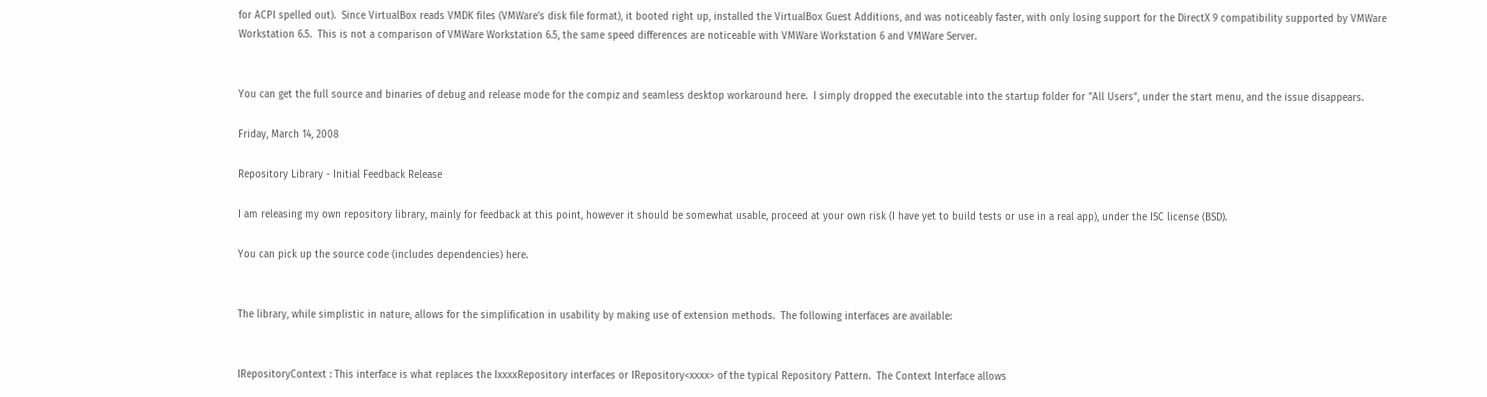for ACPI spelled out).  Since VirtualBox reads VMDK files (VMWare's disk file format), it booted right up, installed the VirtualBox Guest Additions, and was noticeably faster, with only losing support for the DirectX 9 compatibility supported by VMWare Workstation 6.5.  This is not a comparison of VMWare Workstation 6.5, the same speed differences are noticeable with VMWare Workstation 6 and VMWare Server.


You can get the full source and binaries of debug and release mode for the compiz and seamless desktop workaround here.  I simply dropped the executable into the startup folder for "All Users", under the start menu, and the issue disappears.

Friday, March 14, 2008

Repository Library - Initial Feedback Release

I am releasing my own repository library, mainly for feedback at this point, however it should be somewhat usable, proceed at your own risk (I have yet to build tests or use in a real app), under the ISC license (BSD).

You can pick up the source code (includes dependencies) here.


The library, while simplistic in nature, allows for the simplification in usability by making use of extension methods.  The following interfaces are available:


IRepositoryContext : This interface is what replaces the IxxxxRepository interfaces or IRepository<xxxx> of the typical Repository Pattern.  The Context Interface allows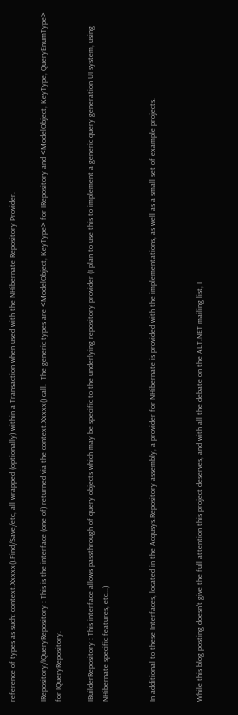reference of types as such: context.Xxxxx().Find/Save/etc, all wrapped (optionally) within a Transaction when used with the NHibernate Repository Provider.

IRepository/IQueryRepository : This is the interface (one of) returned via the context.Xxxxx() call.  The generic types are <ModelObject, KeyType> for IRepository and <ModelObject, KeyType, QueryEnumType> for IQueryRepository.

IBuilderRepository : This interface allows passthrough of query objects which may be specific to the underlying repository provider (I plan to use this to implement a generic query generation UI system, using NHibernate specific features, etc...)


In additional to these Interfaces, located in the Acqusys.Repository assembly, a provider for NHibernate is provided with the implementations, as well as a small set of example projects.


While this blog posting doesn't give the full attention this project deserves, and with all the debate on the ALT.NET mailing list, I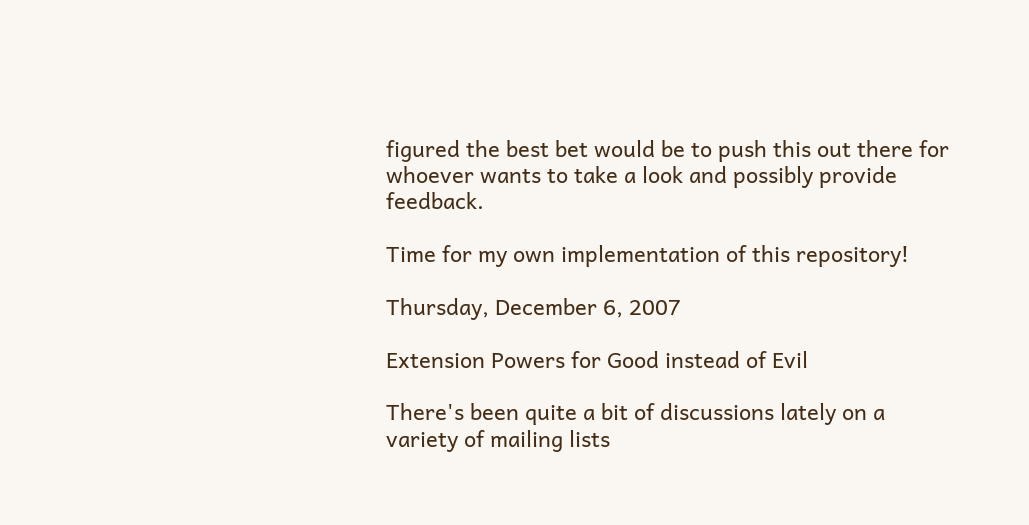figured the best bet would be to push this out there for whoever wants to take a look and possibly provide feedback.

Time for my own implementation of this repository!

Thursday, December 6, 2007

Extension Powers for Good instead of Evil

There's been quite a bit of discussions lately on a variety of mailing lists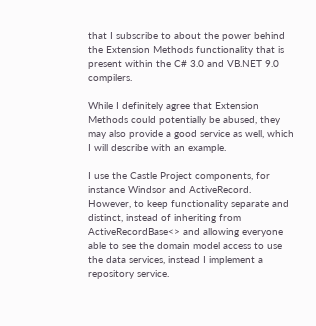that I subscribe to about the power behind the Extension Methods functionality that is present within the C# 3.0 and VB.NET 9.0 compilers.

While I definitely agree that Extension Methods could potentially be abused, they may also provide a good service as well, which I will describe with an example.

I use the Castle Project components, for instance Windsor and ActiveRecord.  However, to keep functionality separate and distinct, instead of inheriting from ActiveRecordBase<> and allowing everyone able to see the domain model access to use the data services, instead I implement a repository service.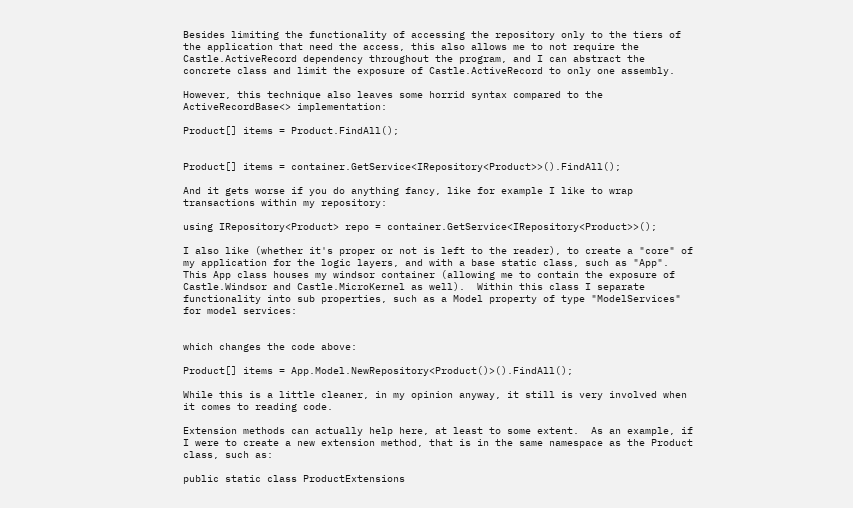Besides limiting the functionality of accessing the repository only to the tiers of the application that need the access, this also allows me to not require the Castle.ActiveRecord dependency throughout the program, and I can abstract the concrete class and limit the exposure of Castle.ActiveRecord to only one assembly.

However, this technique also leaves some horrid syntax compared to the ActiveRecordBase<> implementation:

Product[] items = Product.FindAll();


Product[] items = container.GetService<IRepository<Product>>().FindAll();

And it gets worse if you do anything fancy, like for example I like to wrap transactions within my repository:

using IRepository<Product> repo = container.GetService<IRepository<Product>>();

I also like (whether it's proper or not is left to the reader), to create a "core" of my application for the logic layers, and with a base static class, such as "App".  This App class houses my windsor container (allowing me to contain the exposure of Castle.Windsor and Castle.MicroKernel as well).  Within this class I separate functionality into sub properties, such as a Model property of type "ModelServices" for model services:


which changes the code above:

Product[] items = App.Model.NewRepository<Product()>().FindAll();

While this is a little cleaner, in my opinion anyway, it still is very involved when it comes to reading code.

Extension methods can actually help here, at least to some extent.  As an example, if I were to create a new extension method, that is in the same namespace as the Product class, such as:

public static class ProductExtensions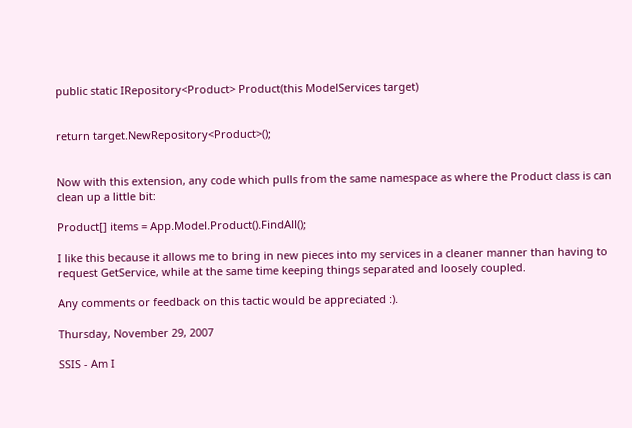public static IRepository<Product> Product(this ModelServices target)


return target.NewRepository<Product>();


Now with this extension, any code which pulls from the same namespace as where the Product class is can clean up a little bit:

Product[] items = App.Model.Product().FindAll();

I like this because it allows me to bring in new pieces into my services in a cleaner manner than having to request GetService, while at the same time keeping things separated and loosely coupled.

Any comments or feedback on this tactic would be appreciated :).

Thursday, November 29, 2007

SSIS - Am I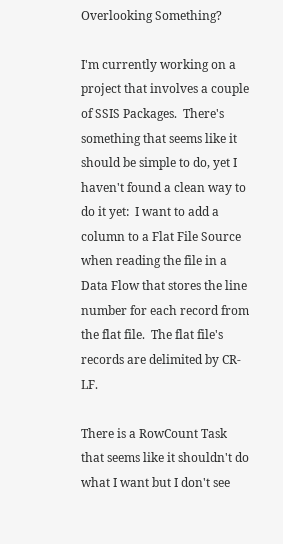Overlooking Something?

I'm currently working on a project that involves a couple of SSIS Packages.  There's something that seems like it should be simple to do, yet I haven't found a clean way to do it yet:  I want to add a column to a Flat File Source when reading the file in a Data Flow that stores the line number for each record from the flat file.  The flat file's records are delimited by CR-LF.

There is a RowCount Task that seems like it shouldn't do what I want but I don't see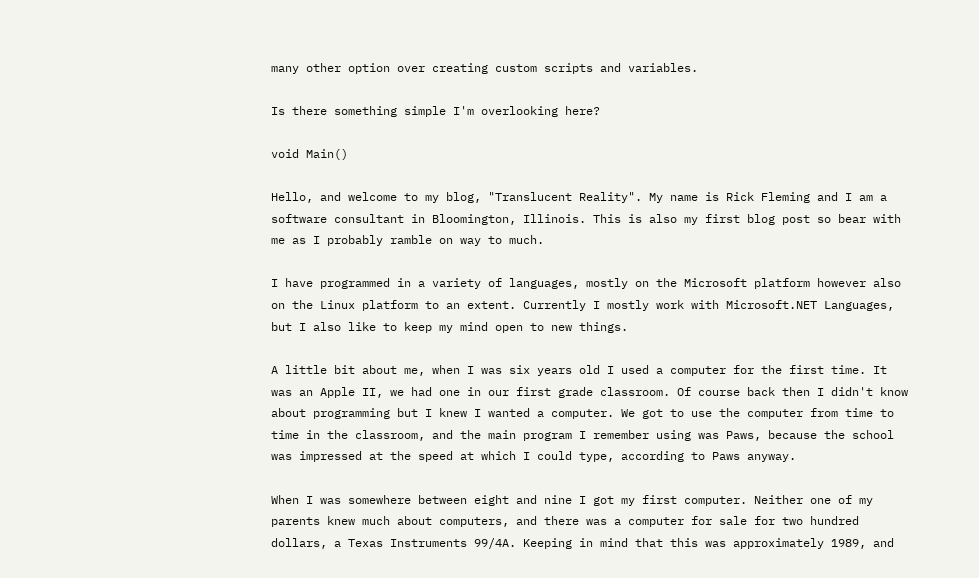many other option over creating custom scripts and variables.

Is there something simple I'm overlooking here?

void Main()

Hello, and welcome to my blog, "Translucent Reality". My name is Rick Fleming and I am a software consultant in Bloomington, Illinois. This is also my first blog post so bear with me as I probably ramble on way to much.

I have programmed in a variety of languages, mostly on the Microsoft platform however also on the Linux platform to an extent. Currently I mostly work with Microsoft.NET Languages, but I also like to keep my mind open to new things.

A little bit about me, when I was six years old I used a computer for the first time. It was an Apple II, we had one in our first grade classroom. Of course back then I didn't know about programming but I knew I wanted a computer. We got to use the computer from time to time in the classroom, and the main program I remember using was Paws, because the school was impressed at the speed at which I could type, according to Paws anyway.

When I was somewhere between eight and nine I got my first computer. Neither one of my parents knew much about computers, and there was a computer for sale for two hundred dollars, a Texas Instruments 99/4A. Keeping in mind that this was approximately 1989, and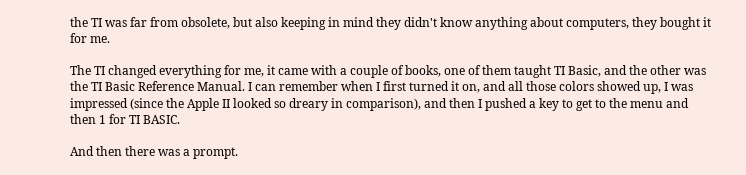the TI was far from obsolete, but also keeping in mind they didn't know anything about computers, they bought it for me.

The TI changed everything for me, it came with a couple of books, one of them taught TI Basic, and the other was the TI Basic Reference Manual. I can remember when I first turned it on, and all those colors showed up, I was impressed (since the Apple II looked so dreary in comparison), and then I pushed a key to get to the menu and then 1 for TI BASIC.

And then there was a prompt.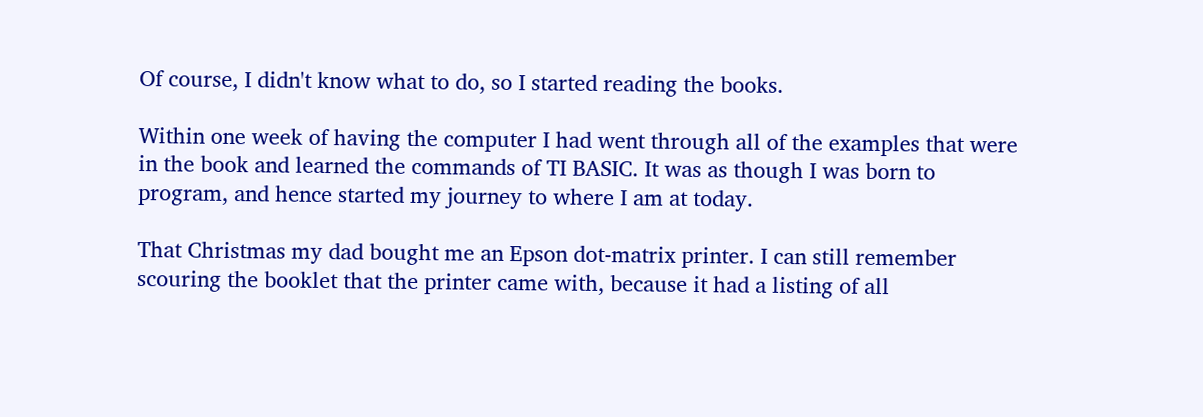Of course, I didn't know what to do, so I started reading the books.

Within one week of having the computer I had went through all of the examples that were in the book and learned the commands of TI BASIC. It was as though I was born to program, and hence started my journey to where I am at today.

That Christmas my dad bought me an Epson dot-matrix printer. I can still remember scouring the booklet that the printer came with, because it had a listing of all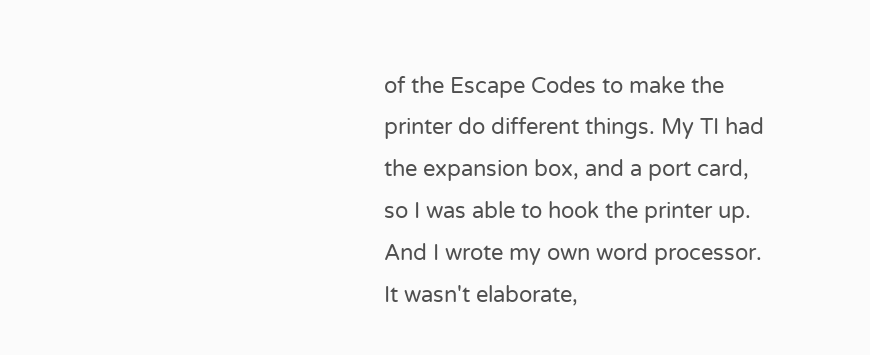of the Escape Codes to make the printer do different things. My TI had the expansion box, and a port card, so I was able to hook the printer up. And I wrote my own word processor. It wasn't elaborate,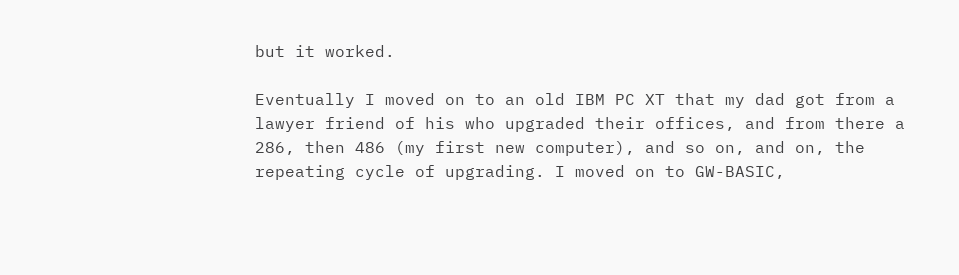but it worked.

Eventually I moved on to an old IBM PC XT that my dad got from a lawyer friend of his who upgraded their offices, and from there a 286, then 486 (my first new computer), and so on, and on, the repeating cycle of upgrading. I moved on to GW-BASIC,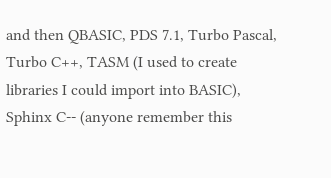and then QBASIC, PDS 7.1, Turbo Pascal, Turbo C++, TASM (I used to create libraries I could import into BASIC), Sphinx C-- (anyone remember this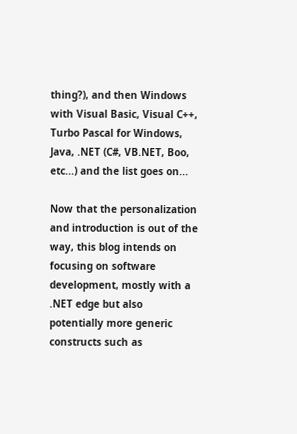thing?), and then Windows with Visual Basic, Visual C++, Turbo Pascal for Windows, Java, .NET (C#, VB.NET, Boo, etc...) and the list goes on...

Now that the personalization and introduction is out of the way, this blog intends on focusing on software development, mostly with a .NET edge but also potentially more generic constructs such as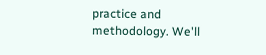practice and methodology. We'll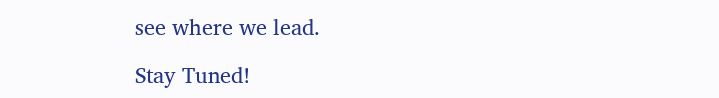see where we lead.

Stay Tuned!